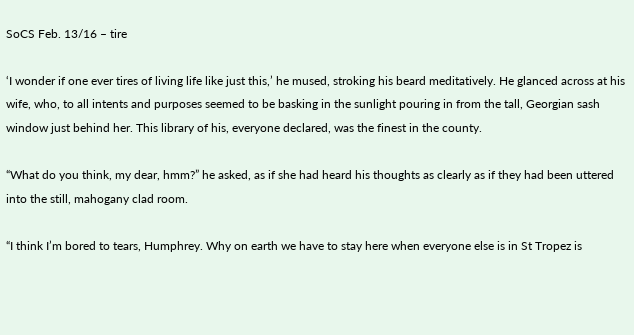SoCS Feb. 13/16 – tire

‘I wonder if one ever tires of living life like just this,’ he mused, stroking his beard meditatively. He glanced across at his wife, who, to all intents and purposes seemed to be basking in the sunlight pouring in from the tall, Georgian sash window just behind her. This library of his, everyone declared, was the finest in the county.

“What do you think, my dear, hmm?” he asked, as if she had heard his thoughts as clearly as if they had been uttered into the still, mahogany clad room.

“I think I’m bored to tears, Humphrey. Why on earth we have to stay here when everyone else is in St Tropez is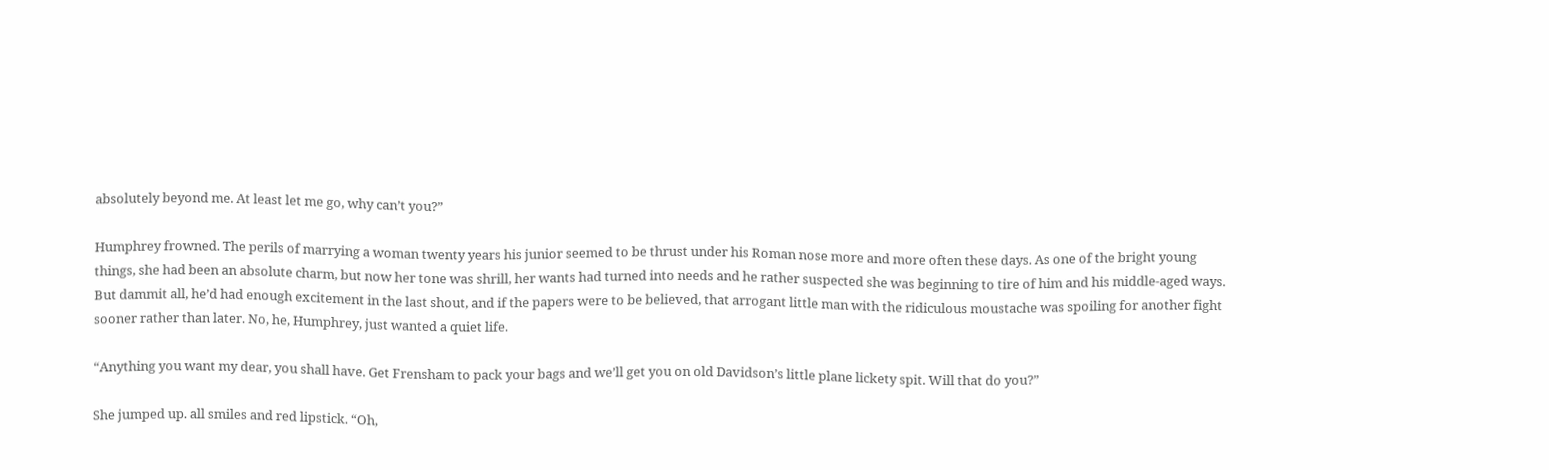absolutely beyond me. At least let me go, why can’t you?”

Humphrey frowned. The perils of marrying a woman twenty years his junior seemed to be thrust under his Roman nose more and more often these days. As one of the bright young things, she had been an absolute charm, but now her tone was shrill, her wants had turned into needs and he rather suspected she was beginning to tire of him and his middle-aged ways. But dammit all, he’d had enough excitement in the last shout, and if the papers were to be believed, that arrogant little man with the ridiculous moustache was spoiling for another fight sooner rather than later. No, he, Humphrey, just wanted a quiet life.

“Anything you want my dear, you shall have. Get Frensham to pack your bags and we’ll get you on old Davidson’s little plane lickety spit. Will that do you?”

She jumped up. all smiles and red lipstick. “Oh,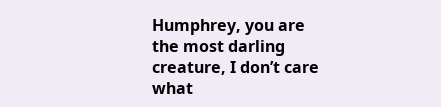Humphrey, you are the most darling creature, I don’t care what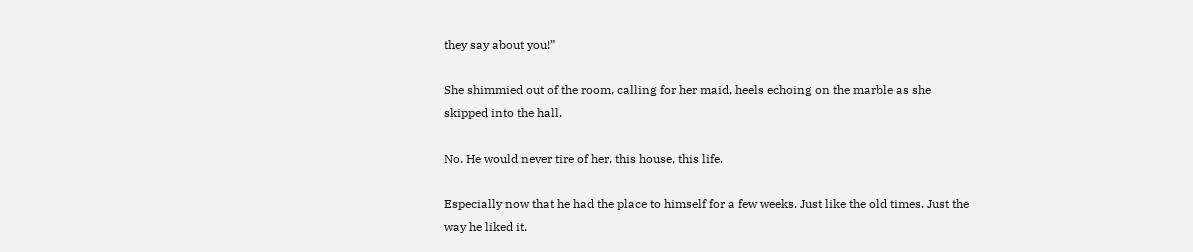they say about you!”

She shimmied out of the room, calling for her maid, heels echoing on the marble as she skipped into the hall.

No. He would never tire of her, this house, this life.

Especially now that he had the place to himself for a few weeks. Just like the old times. Just the way he liked it.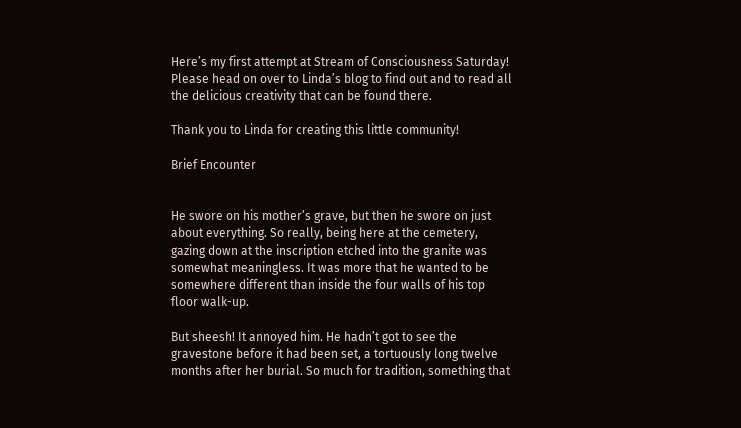Here’s my first attempt at Stream of Consciousness Saturday! Please head on over to Linda’s blog to find out and to read all the delicious creativity that can be found there.

Thank you to Linda for creating this little community!

Brief Encounter


He swore on his mother’s grave, but then he swore on just about everything. So really, being here at the cemetery, gazing down at the inscription etched into the granite was somewhat meaningless. It was more that he wanted to be somewhere different than inside the four walls of his top floor walk-up.

But sheesh! It annoyed him. He hadn’t got to see the gravestone before it had been set, a tortuously long twelve months after her burial. So much for tradition, something that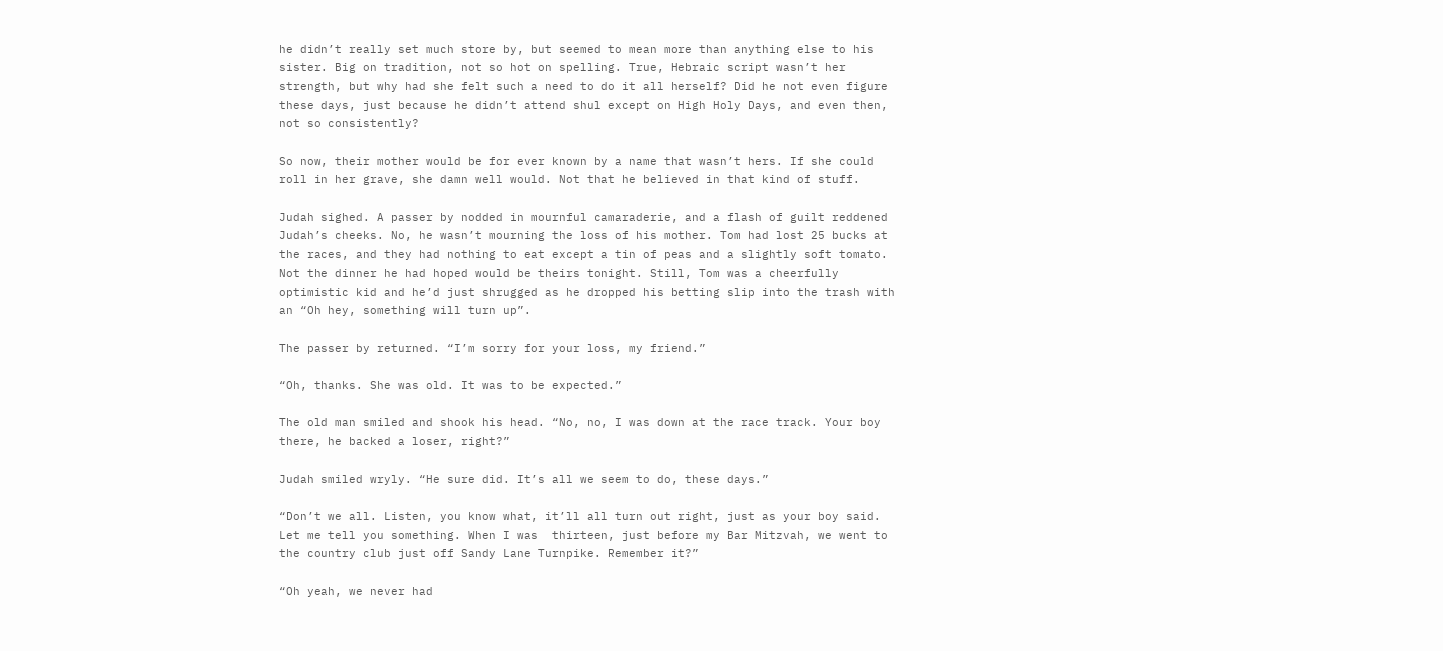he didn’t really set much store by, but seemed to mean more than anything else to his sister. Big on tradition, not so hot on spelling. True, Hebraic script wasn’t her strength, but why had she felt such a need to do it all herself? Did he not even figure these days, just because he didn’t attend shul except on High Holy Days, and even then, not so consistently?

So now, their mother would be for ever known by a name that wasn’t hers. If she could roll in her grave, she damn well would. Not that he believed in that kind of stuff.

Judah sighed. A passer by nodded in mournful camaraderie, and a flash of guilt reddened Judah’s cheeks. No, he wasn’t mourning the loss of his mother. Tom had lost 25 bucks at the races, and they had nothing to eat except a tin of peas and a slightly soft tomato. Not the dinner he had hoped would be theirs tonight. Still, Tom was a cheerfully optimistic kid and he’d just shrugged as he dropped his betting slip into the trash with an “Oh hey, something will turn up”.

The passer by returned. “I’m sorry for your loss, my friend.”

“Oh, thanks. She was old. It was to be expected.”

The old man smiled and shook his head. “No, no, I was down at the race track. Your boy there, he backed a loser, right?”

Judah smiled wryly. “He sure did. It’s all we seem to do, these days.”

“Don’t we all. Listen, you know what, it’ll all turn out right, just as your boy said. Let me tell you something. When I was  thirteen, just before my Bar Mitzvah, we went to the country club just off Sandy Lane Turnpike. Remember it?”

“Oh yeah, we never had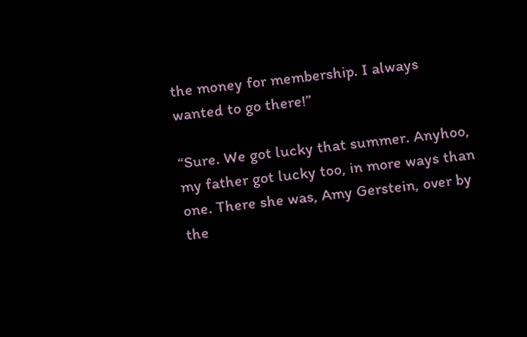the money for membership. I always wanted to go there!”

“Sure. We got lucky that summer. Anyhoo, my father got lucky too, in more ways than one. There she was, Amy Gerstein, over by the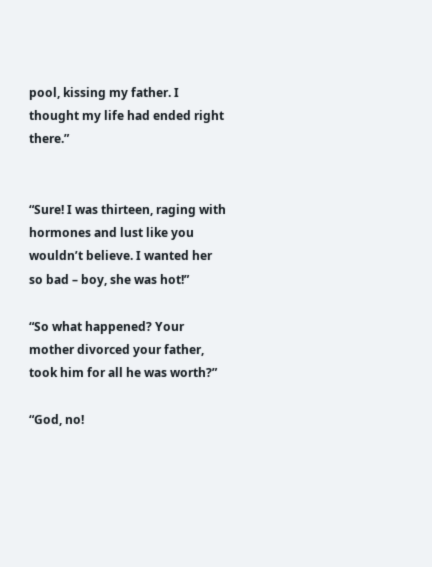pool, kissing my father. I thought my life had ended right there.”


“Sure! I was thirteen, raging with hormones and lust like you wouldn’t believe. I wanted her so bad – boy, she was hot!”

“So what happened? Your mother divorced your father, took him for all he was worth?”

“God, no!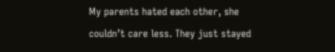My parents hated each other, she couldn’t care less. They just stayed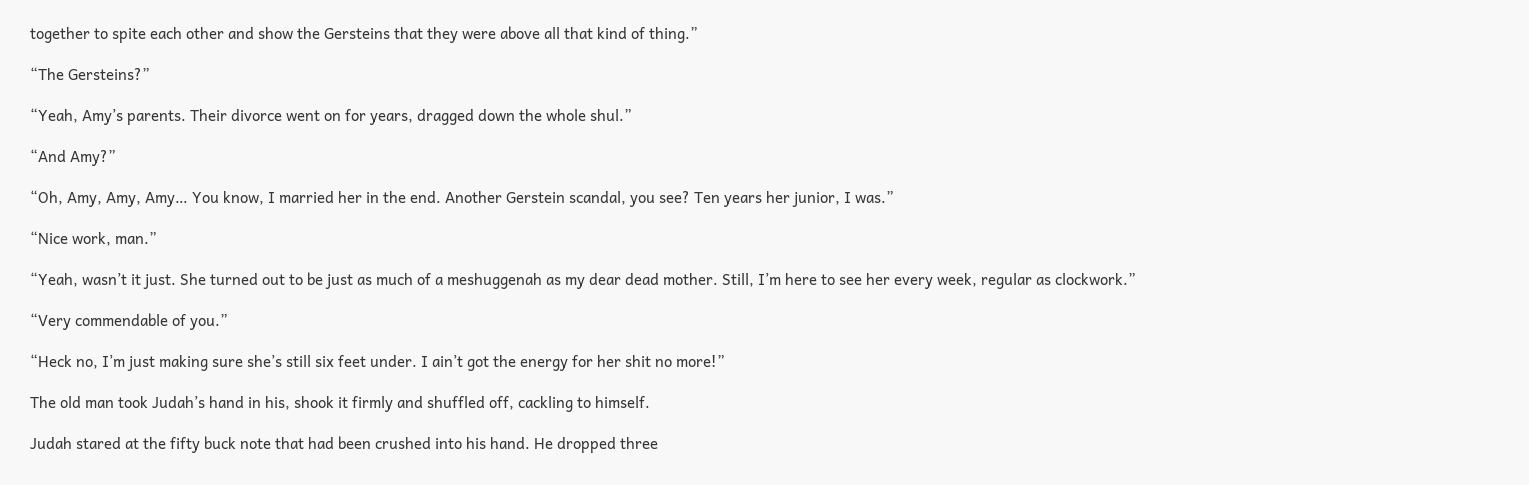together to spite each other and show the Gersteins that they were above all that kind of thing.”

“The Gersteins?”

“Yeah, Amy’s parents. Their divorce went on for years, dragged down the whole shul.”

“And Amy?”

“Oh, Amy, Amy, Amy… You know, I married her in the end. Another Gerstein scandal, you see? Ten years her junior, I was.”

“Nice work, man.”

“Yeah, wasn’t it just. She turned out to be just as much of a meshuggenah as my dear dead mother. Still, I’m here to see her every week, regular as clockwork.”

“Very commendable of you.”

“Heck no, I’m just making sure she’s still six feet under. I ain’t got the energy for her shit no more!”

The old man took Judah’s hand in his, shook it firmly and shuffled off, cackling to himself.

Judah stared at the fifty buck note that had been crushed into his hand. He dropped three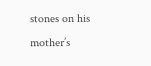stones on his mother’s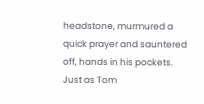headstone, murmured a quick prayer and sauntered off, hands in his pockets. Just as Tom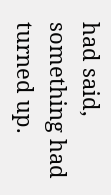had said, something had turned up.